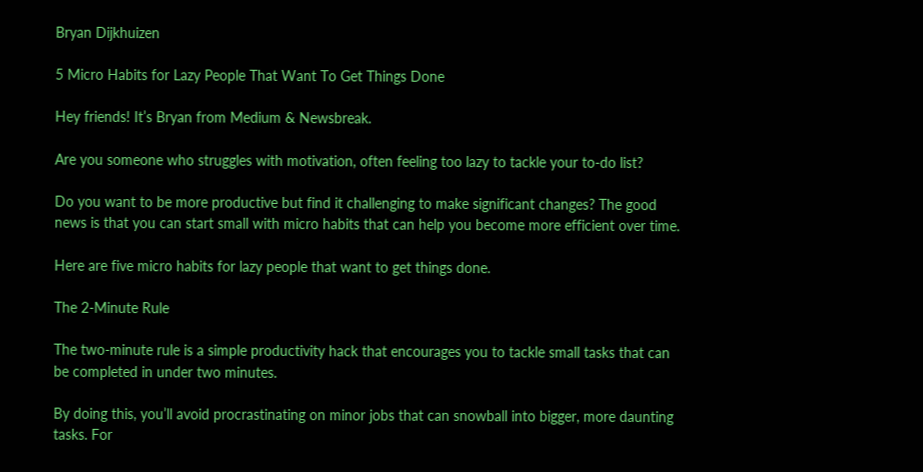Bryan Dijkhuizen

5 Micro Habits for Lazy People That Want To Get Things Done

Hey friends! It’s Bryan from Medium & Newsbreak.

Are you someone who struggles with motivation, often feeling too lazy to tackle your to-do list?

Do you want to be more productive but find it challenging to make significant changes? The good news is that you can start small with micro habits that can help you become more efficient over time.

Here are five micro habits for lazy people that want to get things done.

The 2-Minute Rule

The two-minute rule is a simple productivity hack that encourages you to tackle small tasks that can be completed in under two minutes.

By doing this, you’ll avoid procrastinating on minor jobs that can snowball into bigger, more daunting tasks. For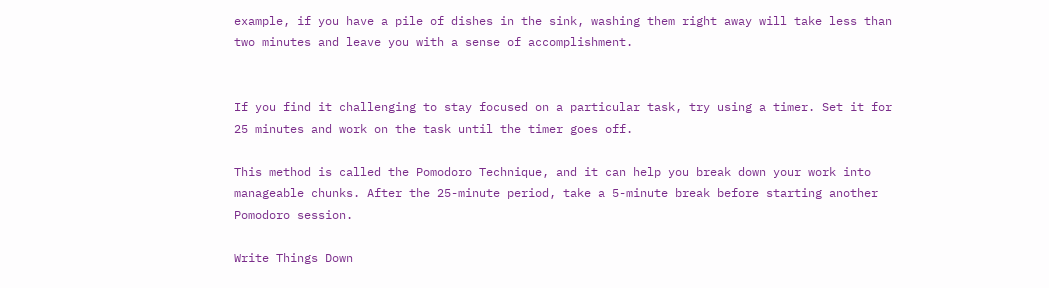example, if you have a pile of dishes in the sink, washing them right away will take less than two minutes and leave you with a sense of accomplishment.


If you find it challenging to stay focused on a particular task, try using a timer. Set it for 25 minutes and work on the task until the timer goes off.

This method is called the Pomodoro Technique, and it can help you break down your work into manageable chunks. After the 25-minute period, take a 5-minute break before starting another Pomodoro session.

Write Things Down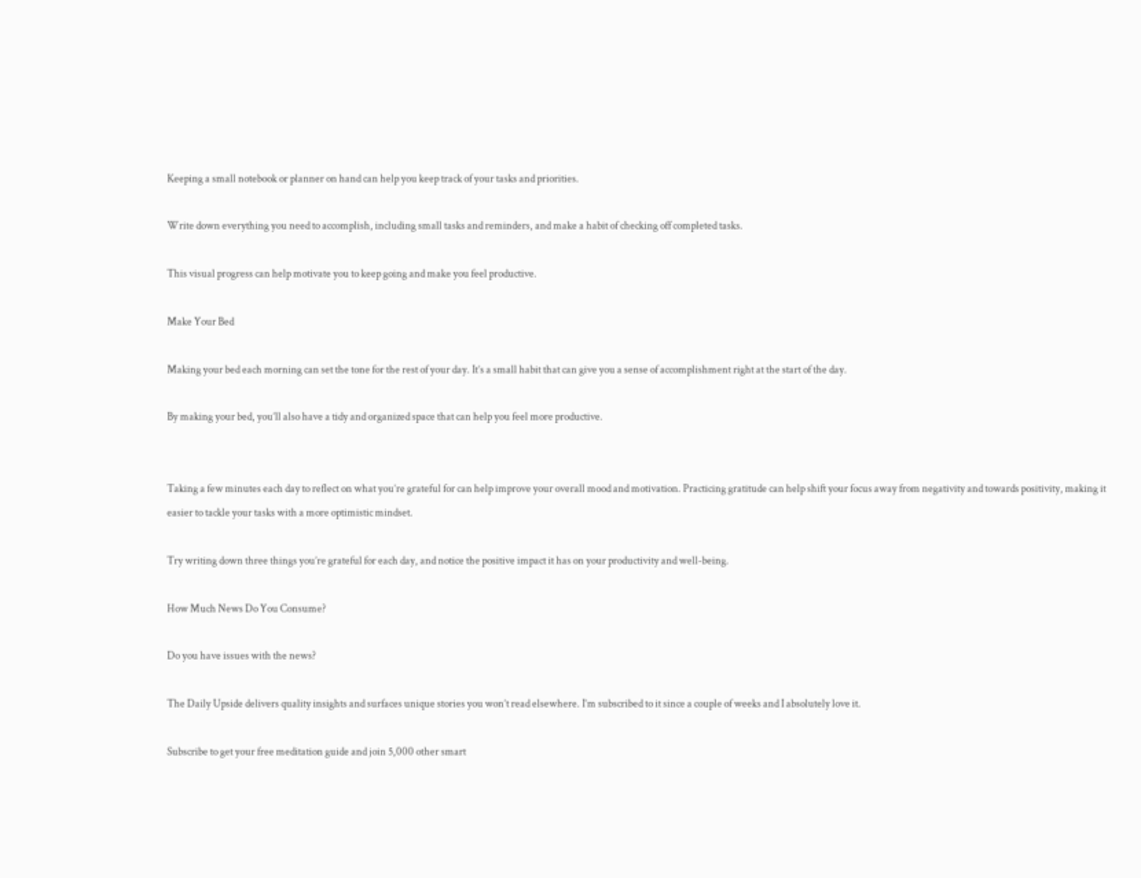Keeping a small notebook or planner on hand can help you keep track of your tasks and priorities.

Write down everything you need to accomplish, including small tasks and reminders, and make a habit of checking off completed tasks.

This visual progress can help motivate you to keep going and make you feel productive.

Make Your Bed

Making your bed each morning can set the tone for the rest of your day. It’s a small habit that can give you a sense of accomplishment right at the start of the day.

By making your bed, you’ll also have a tidy and organized space that can help you feel more productive.


Taking a few minutes each day to reflect on what you’re grateful for can help improve your overall mood and motivation. Practicing gratitude can help shift your focus away from negativity and towards positivity, making it easier to tackle your tasks with a more optimistic mindset.

Try writing down three things you’re grateful for each day, and notice the positive impact it has on your productivity and well-being.

How Much News Do You Consume?

Do you have issues with the news?

The Daily Upside delivers quality insights and surfaces unique stories you won’t read elsewhere. I’m subscribed to it since a couple of weeks and I absolutely love it.

Subscribe to get your free meditation guide and join 5,000 other smart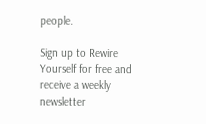people.

Sign up to Rewire Yourself for free and receive a weekly newsletter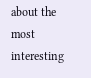about the most interesting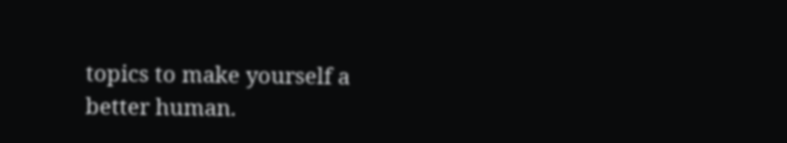topics to make yourself a better human.